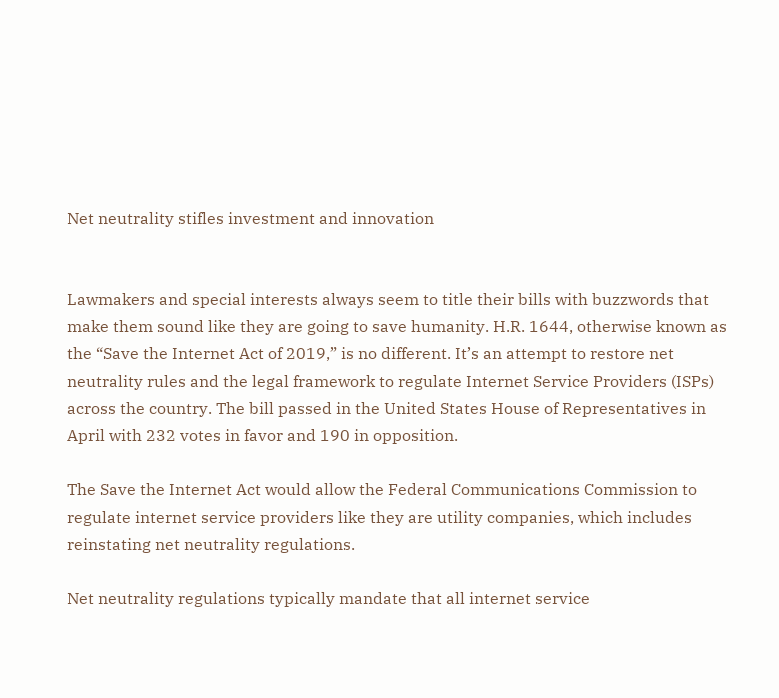Net neutrality stifles investment and innovation


Lawmakers and special interests always seem to title their bills with buzzwords that make them sound like they are going to save humanity. H.R. 1644, otherwise known as the “Save the Internet Act of 2019,” is no different. It’s an attempt to restore net neutrality rules and the legal framework to regulate Internet Service Providers (ISPs) across the country. The bill passed in the United States House of Representatives in April with 232 votes in favor and 190 in opposition.

The Save the Internet Act would allow the Federal Communications Commission to regulate internet service providers like they are utility companies, which includes reinstating net neutrality regulations.

Net neutrality regulations typically mandate that all internet service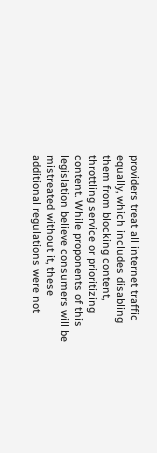providers treat all internet traffic equally, which includes disabling them from blocking content, throttling service or prioritizing content. While proponents of this legislation believe consumers will be mistreated without it, these additional regulations were not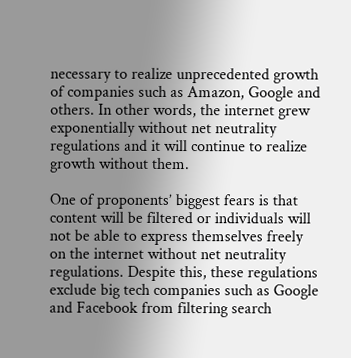necessary to realize unprecedented growth of companies such as Amazon, Google and others. In other words, the internet grew exponentially without net neutrality regulations and it will continue to realize growth without them.

One of proponents’ biggest fears is that content will be filtered or individuals will not be able to express themselves freely on the internet without net neutrality regulations. Despite this, these regulations exclude big tech companies such as Google and Facebook from filtering search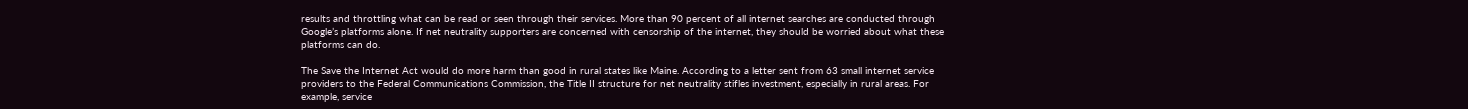results and throttling what can be read or seen through their services. More than 90 percent of all internet searches are conducted through Google’s platforms alone. If net neutrality supporters are concerned with censorship of the internet, they should be worried about what these platforms can do.

The Save the Internet Act would do more harm than good in rural states like Maine. According to a letter sent from 63 small internet service providers to the Federal Communications Commission, the Title II structure for net neutrality stifles investment, especially in rural areas. For example, service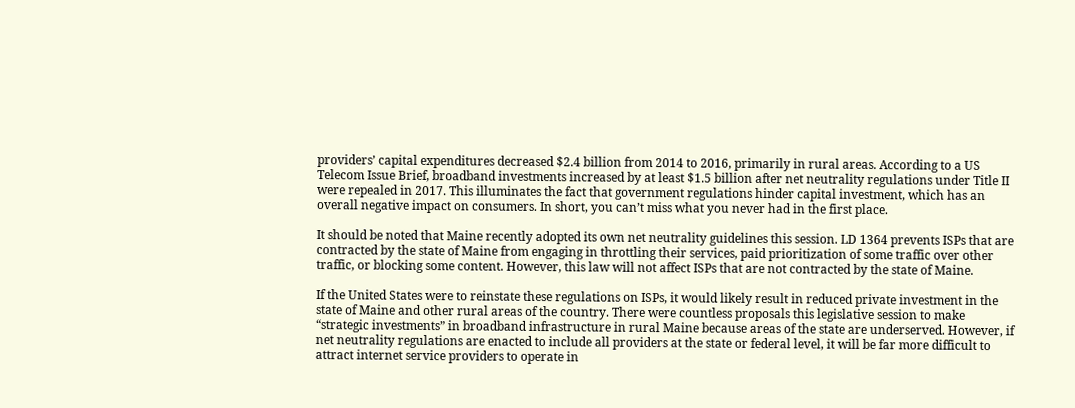providers’ capital expenditures decreased $2.4 billion from 2014 to 2016, primarily in rural areas. According to a US Telecom Issue Brief, broadband investments increased by at least $1.5 billion after net neutrality regulations under Title II were repealed in 2017. This illuminates the fact that government regulations hinder capital investment, which has an overall negative impact on consumers. In short, you can’t miss what you never had in the first place.

It should be noted that Maine recently adopted its own net neutrality guidelines this session. LD 1364 prevents ISPs that are contracted by the state of Maine from engaging in throttling their services, paid prioritization of some traffic over other traffic, or blocking some content. However, this law will not affect ISPs that are not contracted by the state of Maine.

If the United States were to reinstate these regulations on ISPs, it would likely result in reduced private investment in the state of Maine and other rural areas of the country. There were countless proposals this legislative session to make “strategic investments” in broadband infrastructure in rural Maine because areas of the state are underserved. However, if net neutrality regulations are enacted to include all providers at the state or federal level, it will be far more difficult to attract internet service providers to operate in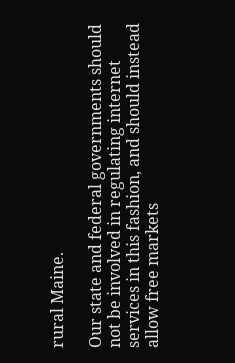rural Maine.

Our state and federal governments should not be involved in regulating internet services in this fashion, and should instead allow free markets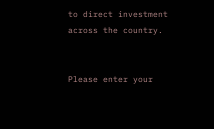to direct investment across the country.


Please enter your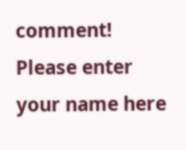comment!
Please enter your name here